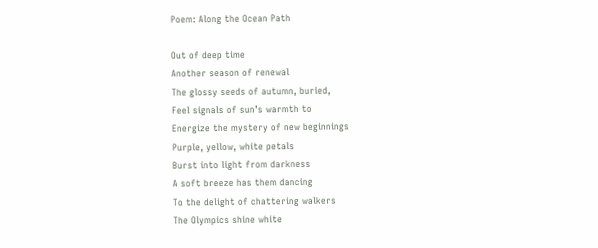Poem: Along the Ocean Path

Out of deep time
Another season of renewal
The glossy seeds of autumn, buried,
Feel signals of sun’s warmth to
Energize the mystery of new beginnings
Purple, yellow, white petals
Burst into light from darkness
A soft breeze has them dancing
To the delight of chattering walkers
The Olympics shine white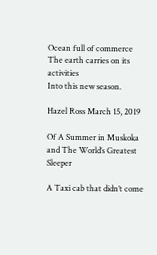Ocean full of commerce
The earth carries on its activities
Into this new season.

Hazel Ross March 15, 2019

Of A Summer in Muskoka and The World’s Greatest Sleeper

A Taxi cab that didn’t come